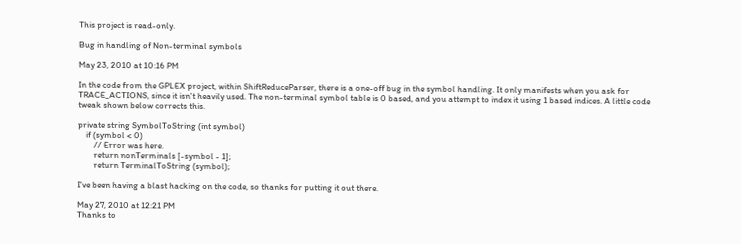This project is read-only.

Bug in handling of Non-terminal symbols

May 23, 2010 at 10:16 PM

In the code from the GPLEX project, within ShiftReduceParser, there is a one-off bug in the symbol handling. It only manifests when you ask for TRACE_ACTIONS, since it isn't heavily used. The non-terminal symbol table is 0 based, and you attempt to index it using 1 based indices. A little code tweak shown below corrects this.

private string SymbolToString (int symbol)
    if (symbol < 0)
        // Error was here.
        return nonTerminals [-symbol - 1];
        return TerminalToString (symbol);

I've been having a blast hacking on the code, so thanks for putting it out there.

May 27, 2010 at 12:21 PM
Thanks to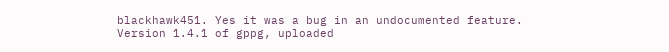blackhawk451. Yes it was a bug in an undocumented feature. Version 1.4.1 of gppg, uploaded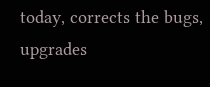today, corrects the bugs, upgrades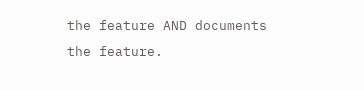the feature AND documents the feature.